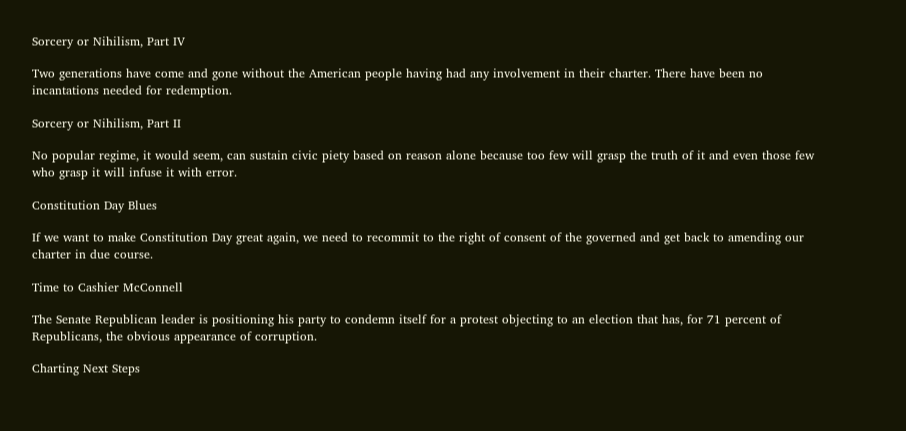Sorcery or Nihilism, Part IV

Two generations have come and gone without the American people having had any involvement in their charter. There have been no incantations needed for redemption.

Sorcery or Nihilism, Part II

No popular regime, it would seem, can sustain civic piety based on reason alone because too few will grasp the truth of it and even those few who grasp it will infuse it with error.

Constitution Day Blues

If we want to make Constitution Day great again, we need to recommit to the right of consent of the governed and get back to amending our charter in due course.

Time to Cashier McConnell

The Senate Republican leader is positioning his party to condemn itself for a protest objecting to an election that has, for 71 percent of Republicans, the obvious appearance of corruption.

Charting Next Steps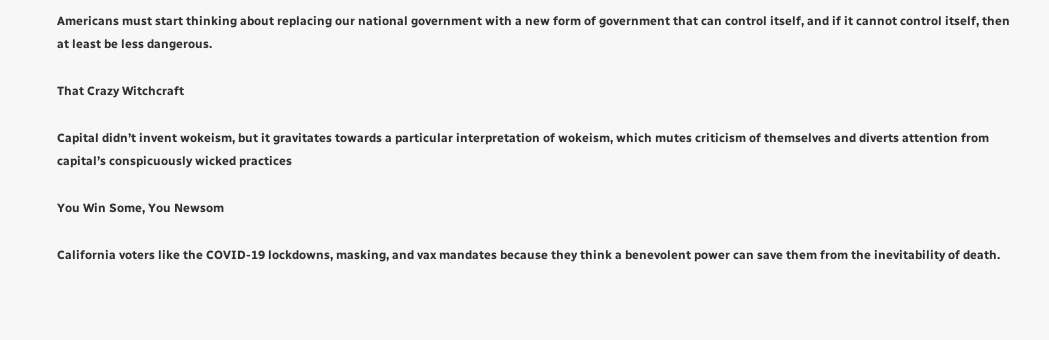Americans must start thinking about replacing our national government with a new form of government that can control itself, and if it cannot control itself, then at least be less dangerous.

That Crazy Witchcraft

Capital didn’t invent wokeism, but it gravitates towards a particular interpretation of wokeism, which mutes criticism of themselves and diverts attention from capital’s conspicuously wicked practices

You Win Some, You Newsom

California voters like the COVID-19 lockdowns, masking, and vax mandates because they think a benevolent power can save them from the inevitability of death.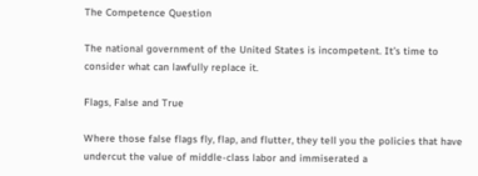The Competence Question

The national government of the United States is incompetent. It’s time to consider what can lawfully replace it.

Flags, False and True

Where those false flags fly, flap, and flutter, they tell you the policies that have undercut the value of middle-class labor and immiserated a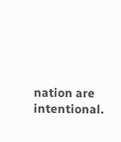nation are intentional.